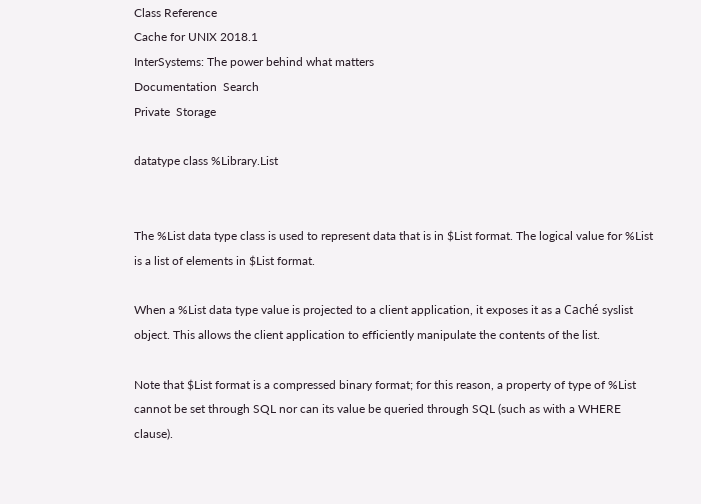Class Reference
Cache for UNIX 2018.1
InterSystems: The power behind what matters
Documentation  Search
Private  Storage

datatype class %Library.List


The %List data type class is used to represent data that is in $List format. The logical value for %List is a list of elements in $List format.

When a %List data type value is projected to a client application, it exposes it as a Caché syslist object. This allows the client application to efficiently manipulate the contents of the list.

Note that $List format is a compressed binary format; for this reason, a property of type of %List cannot be set through SQL nor can its value be queried through SQL (such as with a WHERE clause).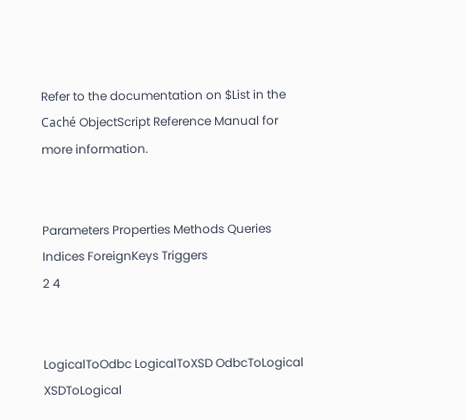Refer to the documentation on $List in the Caché ObjectScript Reference Manual for more information.


Parameters Properties Methods Queries Indices ForeignKeys Triggers
2 4


LogicalToOdbc LogicalToXSD OdbcToLogical XSDToLogical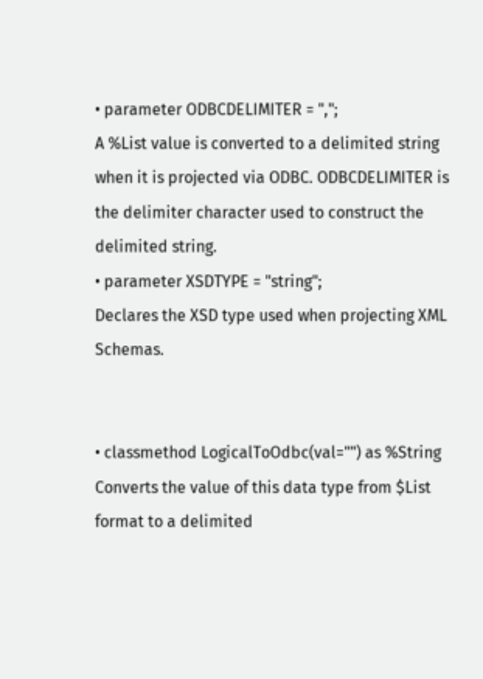• parameter ODBCDELIMITER = ",";
A %List value is converted to a delimited string when it is projected via ODBC. ODBCDELIMITER is the delimiter character used to construct the delimited string.
• parameter XSDTYPE = "string";
Declares the XSD type used when projecting XML Schemas.


• classmethod LogicalToOdbc(val="") as %String
Converts the value of this data type from $List format to a delimited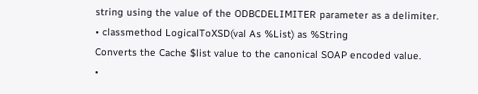string using the value of the ODBCDELIMITER parameter as a delimiter.
• classmethod LogicalToXSD(val As %List) as %String
Converts the Cache $list value to the canonical SOAP encoded value.
•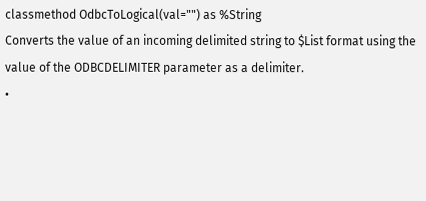classmethod OdbcToLogical(val="") as %String
Converts the value of an incoming delimited string to $List format using the value of the ODBCDELIMITER parameter as a delimiter.
•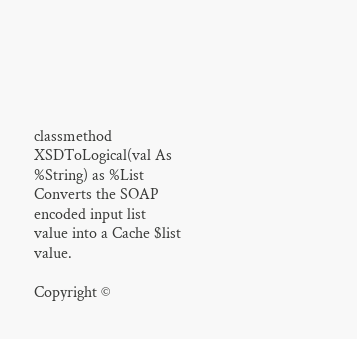classmethod XSDToLogical(val As %String) as %List
Converts the SOAP encoded input list value into a Cache $list value.

Copyright ©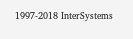1997-2018 InterSystems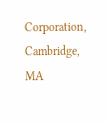Corporation, Cambridge, MA